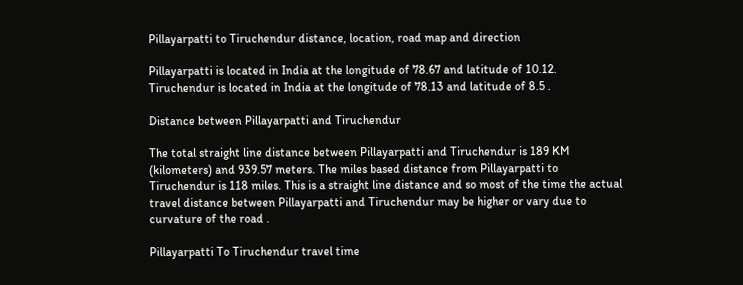Pillayarpatti to Tiruchendur distance, location, road map and direction

Pillayarpatti is located in India at the longitude of 78.67 and latitude of 10.12. Tiruchendur is located in India at the longitude of 78.13 and latitude of 8.5 .

Distance between Pillayarpatti and Tiruchendur

The total straight line distance between Pillayarpatti and Tiruchendur is 189 KM (kilometers) and 939.57 meters. The miles based distance from Pillayarpatti to Tiruchendur is 118 miles. This is a straight line distance and so most of the time the actual travel distance between Pillayarpatti and Tiruchendur may be higher or vary due to curvature of the road .

Pillayarpatti To Tiruchendur travel time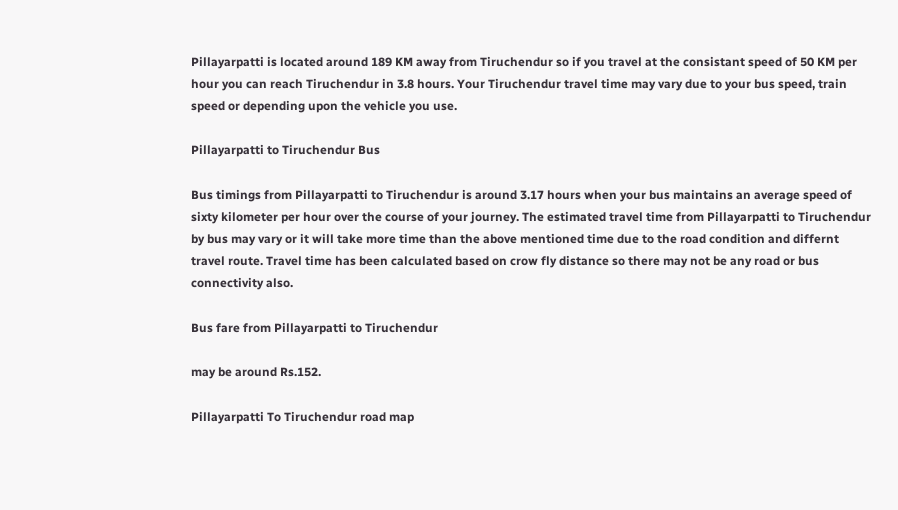Pillayarpatti is located around 189 KM away from Tiruchendur so if you travel at the consistant speed of 50 KM per hour you can reach Tiruchendur in 3.8 hours. Your Tiruchendur travel time may vary due to your bus speed, train speed or depending upon the vehicle you use.

Pillayarpatti to Tiruchendur Bus

Bus timings from Pillayarpatti to Tiruchendur is around 3.17 hours when your bus maintains an average speed of sixty kilometer per hour over the course of your journey. The estimated travel time from Pillayarpatti to Tiruchendur by bus may vary or it will take more time than the above mentioned time due to the road condition and differnt travel route. Travel time has been calculated based on crow fly distance so there may not be any road or bus connectivity also.

Bus fare from Pillayarpatti to Tiruchendur

may be around Rs.152.

Pillayarpatti To Tiruchendur road map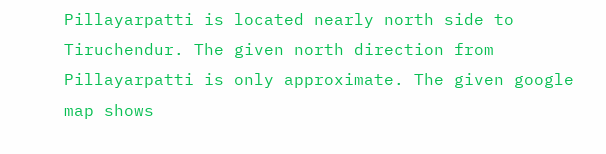Pillayarpatti is located nearly north side to Tiruchendur. The given north direction from Pillayarpatti is only approximate. The given google map shows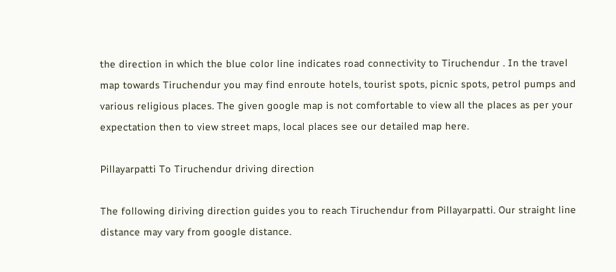the direction in which the blue color line indicates road connectivity to Tiruchendur . In the travel map towards Tiruchendur you may find enroute hotels, tourist spots, picnic spots, petrol pumps and various religious places. The given google map is not comfortable to view all the places as per your expectation then to view street maps, local places see our detailed map here.

Pillayarpatti To Tiruchendur driving direction

The following diriving direction guides you to reach Tiruchendur from Pillayarpatti. Our straight line distance may vary from google distance.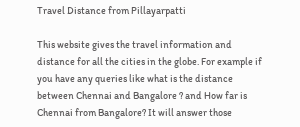Travel Distance from Pillayarpatti

This website gives the travel information and distance for all the cities in the globe. For example if you have any queries like what is the distance between Chennai and Bangalore ? and How far is Chennai from Bangalore? It will answer those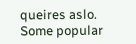queires aslo. Some popular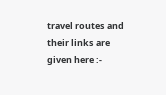travel routes and their links are given here :-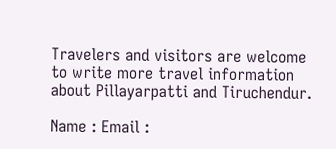Travelers and visitors are welcome to write more travel information about Pillayarpatti and Tiruchendur.

Name : Email :